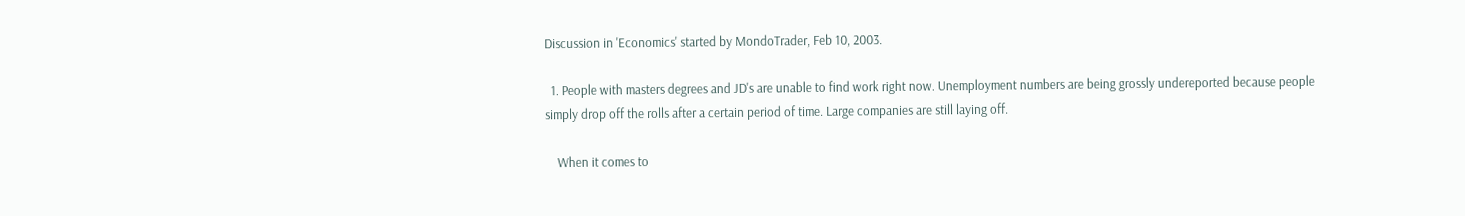Discussion in 'Economics' started by MondoTrader, Feb 10, 2003.

  1. People with masters degrees and JD's are unable to find work right now. Unemployment numbers are being grossly undereported because people simply drop off the rolls after a certain period of time. Large companies are still laying off.

    When it comes to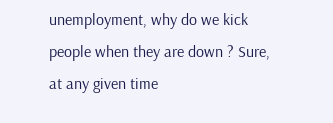unemployment, why do we kick people when they are down ? Sure, at any given time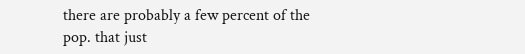there are probably a few percent of the pop. that just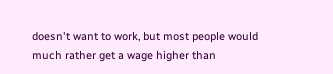doesn't want to work, but most people would much rather get a wage higher than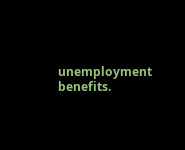unemployment benefits.